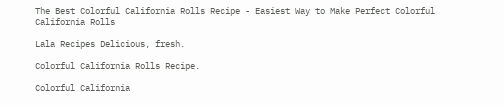The Best Colorful California Rolls Recipe - Easiest Way to Make Perfect Colorful California Rolls

Lala Recipes Delicious, fresh.

Colorful California Rolls Recipe.

Colorful California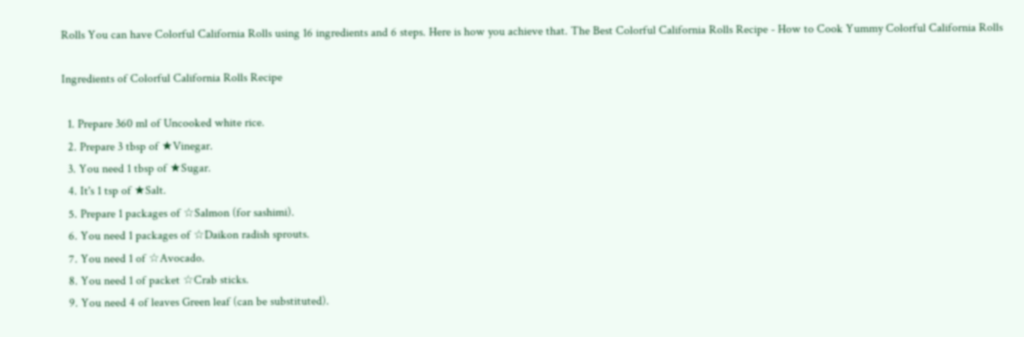Rolls You can have Colorful California Rolls using 16 ingredients and 6 steps. Here is how you achieve that. The Best Colorful California Rolls Recipe - How to Cook Yummy Colorful California Rolls

Ingredients of Colorful California Rolls Recipe

  1. Prepare 360 ml of Uncooked white rice.
  2. Prepare 3 tbsp of ★Vinegar.
  3. You need 1 tbsp of ★Sugar.
  4. It's 1 tsp of ★Salt.
  5. Prepare 1 packages of ☆Salmon (for sashimi).
  6. You need 1 packages of ☆Daikon radish sprouts.
  7. You need 1 of ☆Avocado.
  8. You need 1 of packet ☆Crab sticks.
  9. You need 4 of leaves Green leaf (can be substituted).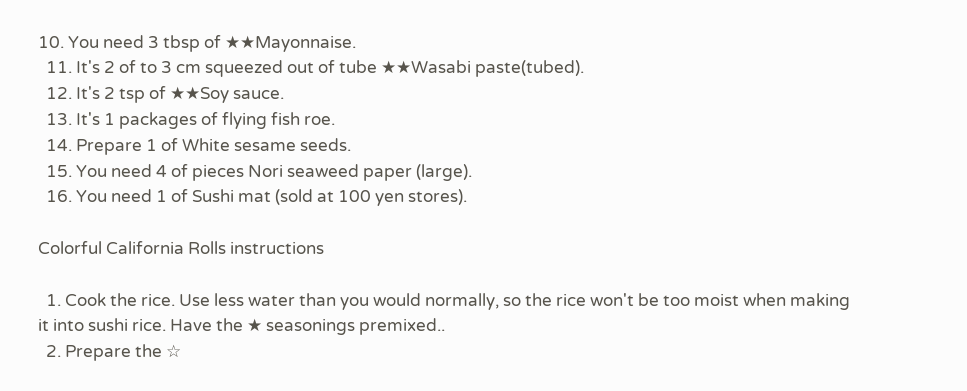10. You need 3 tbsp of ★★Mayonnaise.
  11. It's 2 of to 3 cm squeezed out of tube ★★Wasabi paste(tubed).
  12. It's 2 tsp of ★★Soy sauce.
  13. It's 1 packages of flying fish roe.
  14. Prepare 1 of White sesame seeds.
  15. You need 4 of pieces Nori seaweed paper (large).
  16. You need 1 of Sushi mat (sold at 100 yen stores).

Colorful California Rolls instructions

  1. Cook the rice. Use less water than you would normally, so the rice won't be too moist when making it into sushi rice. Have the ★ seasonings premixed..
  2. Prepare the ☆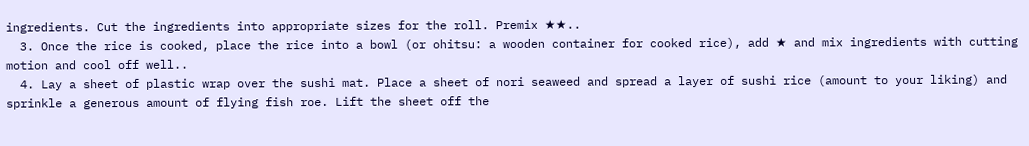ingredients. Cut the ingredients into appropriate sizes for the roll. Premix ★★..
  3. Once the rice is cooked, place the rice into a bowl (or ohitsu: a wooden container for cooked rice), add ★ and mix ingredients with cutting motion and cool off well..
  4. Lay a sheet of plastic wrap over the sushi mat. Place a sheet of nori seaweed and spread a layer of sushi rice (amount to your liking) and sprinkle a generous amount of flying fish roe. Lift the sheet off the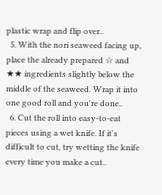plastic wrap and flip over..
  5. With the nori seaweed facing up, place the already prepared ☆ and ★★ ingredients slightly below the middle of the seaweed. Wrap it into one good roll and you're done..
  6. Cut the roll into easy-to-eat pieces using a wet knife. If it's difficult to cut, try wetting the knife every time you make a cut..